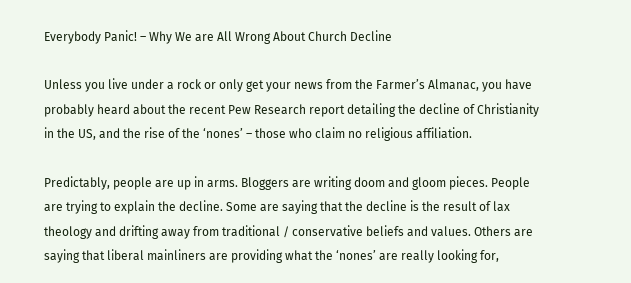Everybody Panic! – Why We are All Wrong About Church Decline

Unless you live under a rock or only get your news from the Farmer’s Almanac, you have probably heard about the recent Pew Research report detailing the decline of Christianity in the US, and the rise of the ‘nones’ – those who claim no religious affiliation.

Predictably, people are up in arms. Bloggers are writing doom and gloom pieces. People are trying to explain the decline. Some are saying that the decline is the result of lax theology and drifting away from traditional / conservative beliefs and values. Others are saying that liberal mainliners are providing what the ‘nones’ are really looking for,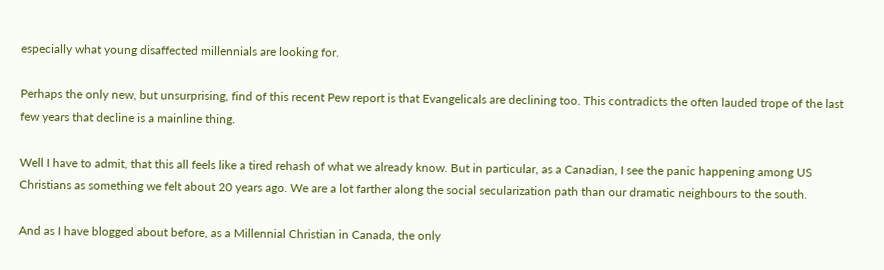especially what young disaffected millennials are looking for.

Perhaps the only new, but unsurprising, find of this recent Pew report is that Evangelicals are declining too. This contradicts the often lauded trope of the last few years that decline is a mainline thing.

Well I have to admit, that this all feels like a tired rehash of what we already know. But in particular, as a Canadian, I see the panic happening among US Christians as something we felt about 20 years ago. We are a lot farther along the social secularization path than our dramatic neighbours to the south.

And as I have blogged about before, as a Millennial Christian in Canada, the only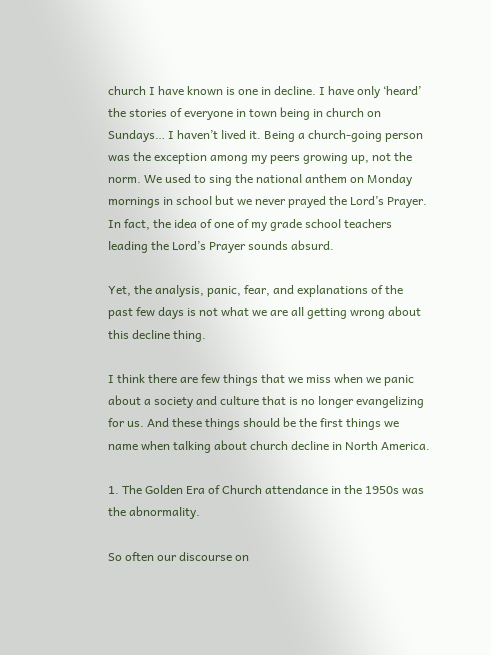church I have known is one in decline. I have only ‘heard’ the stories of everyone in town being in church on Sundays… I haven’t lived it. Being a church-going person was the exception among my peers growing up, not the norm. We used to sing the national anthem on Monday mornings in school but we never prayed the Lord’s Prayer. In fact, the idea of one of my grade school teachers leading the Lord’s Prayer sounds absurd.

Yet, the analysis, panic, fear, and explanations of the past few days is not what we are all getting wrong about this decline thing.

I think there are few things that we miss when we panic about a society and culture that is no longer evangelizing for us. And these things should be the first things we name when talking about church decline in North America.

1. The Golden Era of Church attendance in the 1950s was the abnormality.

So often our discourse on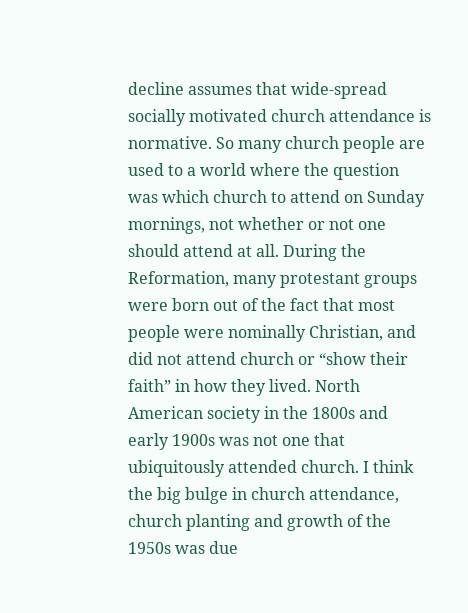decline assumes that wide-spread socially motivated church attendance is normative. So many church people are used to a world where the question was which church to attend on Sunday mornings, not whether or not one should attend at all. During the Reformation, many protestant groups were born out of the fact that most people were nominally Christian, and did not attend church or “show their faith” in how they lived. North American society in the 1800s and early 1900s was not one that ubiquitously attended church. I think the big bulge in church attendance, church planting and growth of the 1950s was due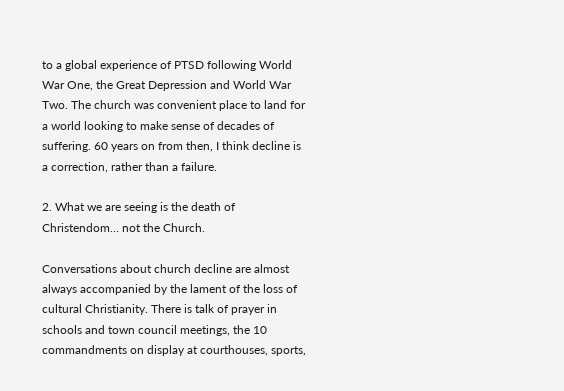to a global experience of PTSD following World War One, the Great Depression and World War Two. The church was convenient place to land for a world looking to make sense of decades of suffering. 60 years on from then, I think decline is a correction, rather than a failure.

2. What we are seeing is the death of Christendom… not the Church.

Conversations about church decline are almost always accompanied by the lament of the loss of cultural Christianity. There is talk of prayer in schools and town council meetings, the 10 commandments on display at courthouses, sports,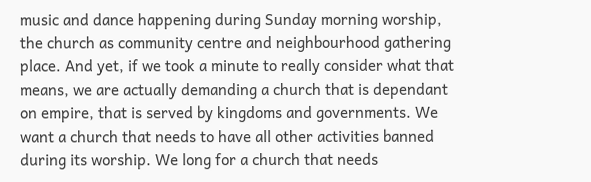music and dance happening during Sunday morning worship, the church as community centre and neighbourhood gathering place. And yet, if we took a minute to really consider what that means, we are actually demanding a church that is dependant on empire, that is served by kingdoms and governments. We want a church that needs to have all other activities banned during its worship. We long for a church that needs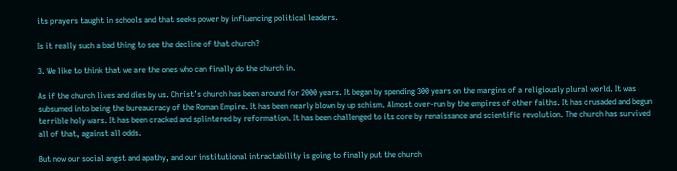its prayers taught in schools and that seeks power by influencing political leaders.

Is it really such a bad thing to see the decline of that church?

3. We like to think that we are the ones who can finally do the church in.

As if the church lives and dies by us. Christ’s church has been around for 2000 years. It began by spending 300 years on the margins of a religiously plural world. It was subsumed into being the bureaucracy of the Roman Empire. It has been nearly blown by up schism. Almost over-run by the empires of other faiths. It has crusaded and begun terrible holy wars. It has been cracked and splintered by reformation. It has been challenged to its core by renaissance and scientific revolution. The church has survived all of that, against all odds.

But now our social angst and apathy, and our institutional intractability is going to finally put the church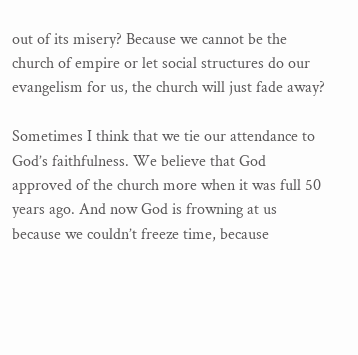out of its misery? Because we cannot be the church of empire or let social structures do our evangelism for us, the church will just fade away?

Sometimes I think that we tie our attendance to God’s faithfulness. We believe that God approved of the church more when it was full 50 years ago. And now God is frowning at us because we couldn’t freeze time, because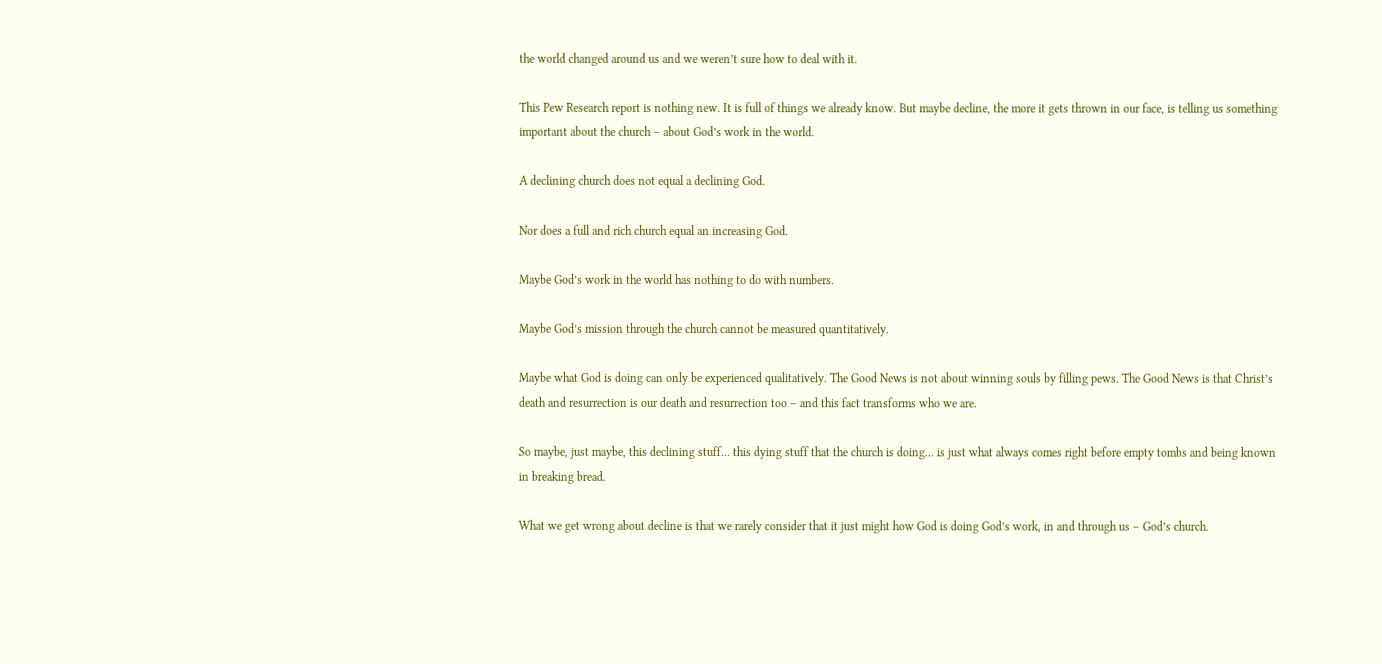the world changed around us and we weren’t sure how to deal with it.

This Pew Research report is nothing new. It is full of things we already know. But maybe decline, the more it gets thrown in our face, is telling us something important about the church – about God’s work in the world.

A declining church does not equal a declining God.

Nor does a full and rich church equal an increasing God.

Maybe God’s work in the world has nothing to do with numbers.

Maybe God’s mission through the church cannot be measured quantitatively.

Maybe what God is doing can only be experienced qualitatively. The Good News is not about winning souls by filling pews. The Good News is that Christ’s death and resurrection is our death and resurrection too – and this fact transforms who we are.

So maybe, just maybe, this declining stuff… this dying stuff that the church is doing… is just what always comes right before empty tombs and being known in breaking bread.

What we get wrong about decline is that we rarely consider that it just might how God is doing God’s work, in and through us – God’s church.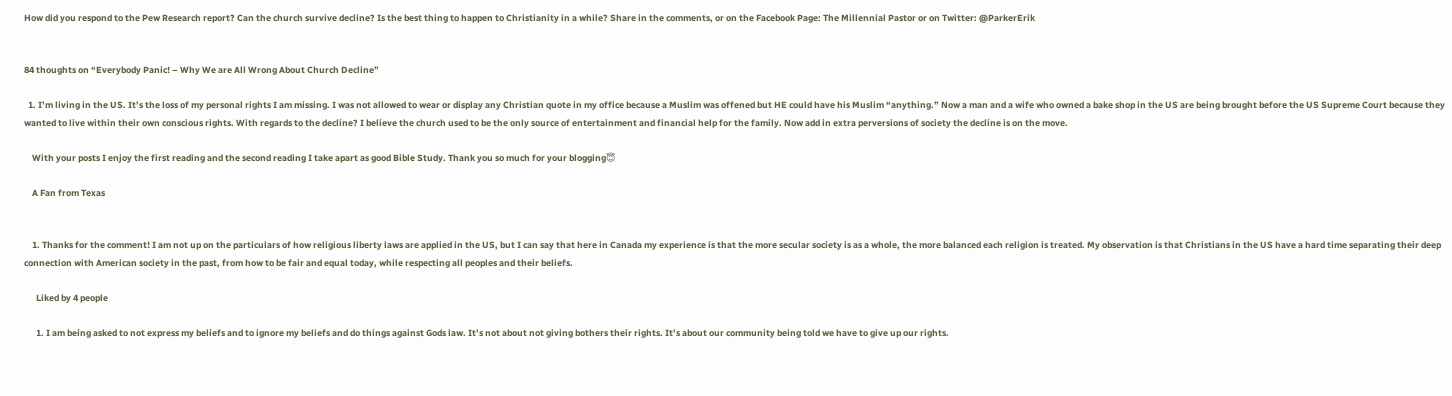How did you respond to the Pew Research report? Can the church survive decline? Is the best thing to happen to Christianity in a while? Share in the comments, or on the Facebook Page: The Millennial Pastor or on Twitter: @ParkerErik


84 thoughts on “Everybody Panic! – Why We are All Wrong About Church Decline”

  1. I’m living in the US. It’s the loss of my personal rights I am missing. I was not allowed to wear or display any Christian quote in my office because a Muslim was offened but HE could have his Muslim “anything.” Now a man and a wife who owned a bake shop in the US are being brought before the US Supreme Court because they wanted to live within their own conscious rights. With regards to the decline? I believe the church used to be the only source of entertainment and financial help for the family. Now add in extra perversions of society the decline is on the move.

    With your posts I enjoy the first reading and the second reading I take apart as good Bible Study. Thank you so much for your blogging😇

    A Fan from Texas


    1. Thanks for the comment! I am not up on the particulars of how religious liberty laws are applied in the US, but I can say that here in Canada my experience is that the more secular society is as a whole, the more balanced each religion is treated. My observation is that Christians in the US have a hard time separating their deep connection with American society in the past, from how to be fair and equal today, while respecting all peoples and their beliefs.

      Liked by 4 people

      1. I am being asked to not express my beliefs and to ignore my beliefs and do things against Gods law. It’s not about not giving bothers their rights. It’s about our community being told we have to give up our rights.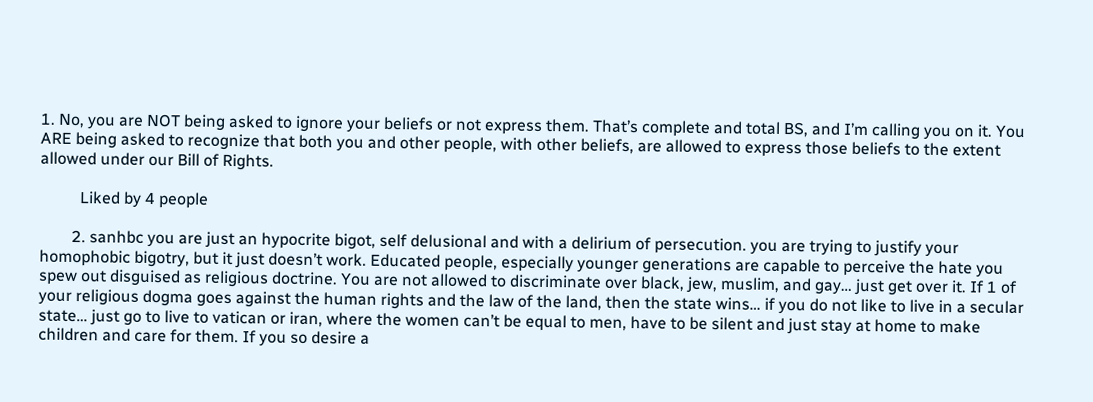1. No, you are NOT being asked to ignore your beliefs or not express them. That’s complete and total BS, and I’m calling you on it. You ARE being asked to recognize that both you and other people, with other beliefs, are allowed to express those beliefs to the extent allowed under our Bill of Rights.

          Liked by 4 people

        2. sanhbc you are just an hypocrite bigot, self delusional and with a delirium of persecution. you are trying to justify your homophobic bigotry, but it just doesn’t work. Educated people, especially younger generations are capable to perceive the hate you spew out disguised as religious doctrine. You are not allowed to discriminate over black, jew, muslim, and gay… just get over it. If 1 of your religious dogma goes against the human rights and the law of the land, then the state wins… if you do not like to live in a secular state… just go to live to vatican or iran, where the women can’t be equal to men, have to be silent and just stay at home to make children and care for them. If you so desire a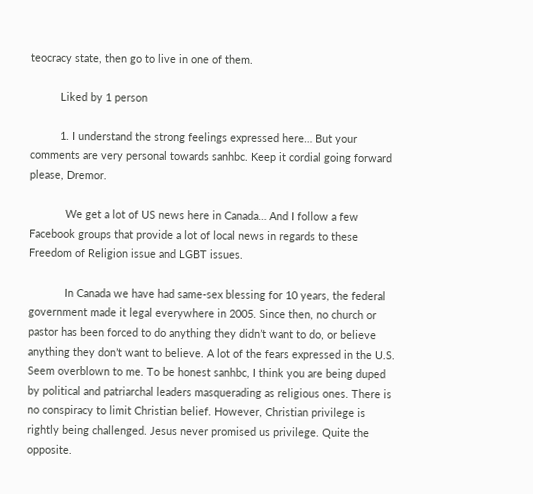teocracy state, then go to live in one of them.

          Liked by 1 person

          1. I understand the strong feelings expressed here… But your comments are very personal towards sanhbc. Keep it cordial going forward please, Dremor.

            We get a lot of US news here in Canada… And I follow a few Facebook groups that provide a lot of local news in regards to these Freedom of Religion issue and LGBT issues.

            In Canada we have had same-sex blessing for 10 years, the federal government made it legal everywhere in 2005. Since then, no church or pastor has been forced to do anything they didn’t want to do, or believe anything they don’t want to believe. A lot of the fears expressed in the U.S. Seem overblown to me. To be honest sanhbc, I think you are being duped by political and patriarchal leaders masquerading as religious ones. There is no conspiracy to limit Christian belief. However, Christian privilege is rightly being challenged. Jesus never promised us privilege. Quite the opposite.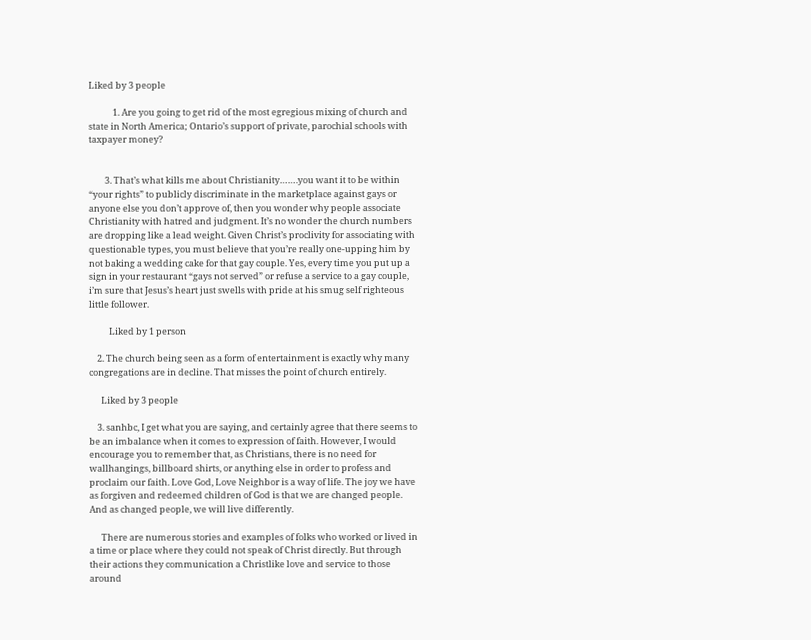Liked by 3 people

            1. Are you going to get rid of the most egregious mixing of church and state in North America; Ontario’s support of private, parochial schools with taxpayer money?


        3. That’s what kills me about Christianity…….you want it to be within “your rights” to publicly discriminate in the marketplace against gays or anyone else you don’t approve of, then you wonder why people associate Christianity with hatred and judgment. It’s no wonder the church numbers are dropping like a lead weight. Given Christ’s proclivity for associating with questionable types, you must believe that you’re really one-upping him by not baking a wedding cake for that gay couple. Yes, every time you put up a sign in your restaurant “gays not served” or refuse a service to a gay couple, i’m sure that Jesus’s heart just swells with pride at his smug self righteous little follower.

          Liked by 1 person

    2. The church being seen as a form of entertainment is exactly why many congregations are in decline. That misses the point of church entirely.

      Liked by 3 people

    3. sanhbc, I get what you are saying, and certainly agree that there seems to be an imbalance when it comes to expression of faith. However, I would encourage you to remember that, as Christians, there is no need for wallhangings, billboard shirts, or anything else in order to profess and proclaim our faith. Love God, Love Neighbor is a way of life. The joy we have as forgiven and redeemed children of God is that we are changed people. And as changed people, we will live differently.

      There are numerous stories and examples of folks who worked or lived in a time or place where they could not speak of Christ directly. But through their actions they communication a Christlike love and service to those around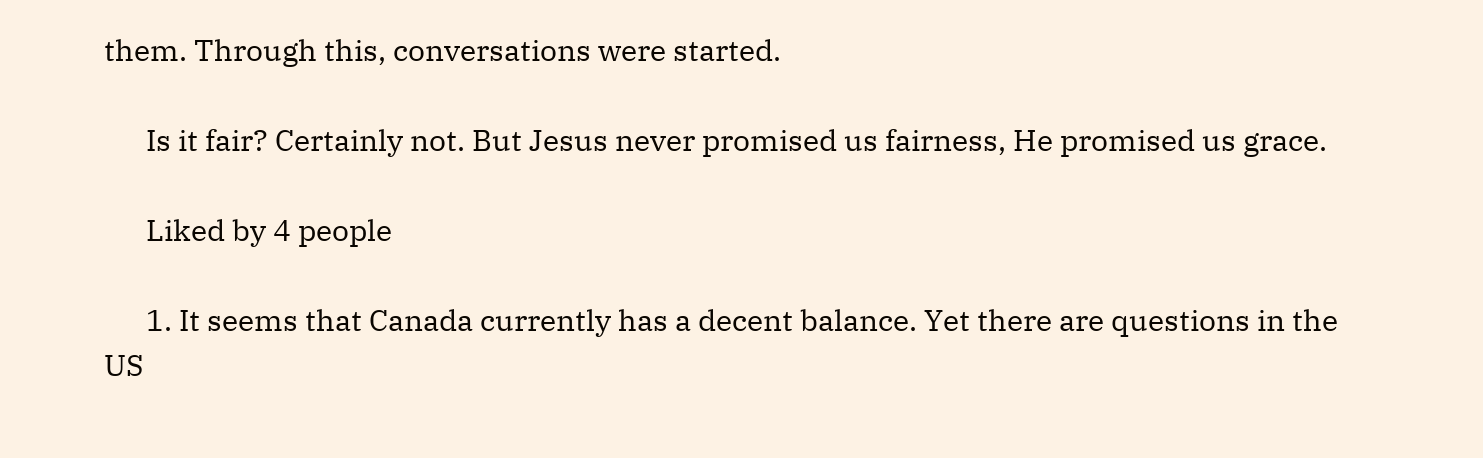them. Through this, conversations were started.

      Is it fair? Certainly not. But Jesus never promised us fairness, He promised us grace.

      Liked by 4 people

      1. It seems that Canada currently has a decent balance. Yet there are questions in the US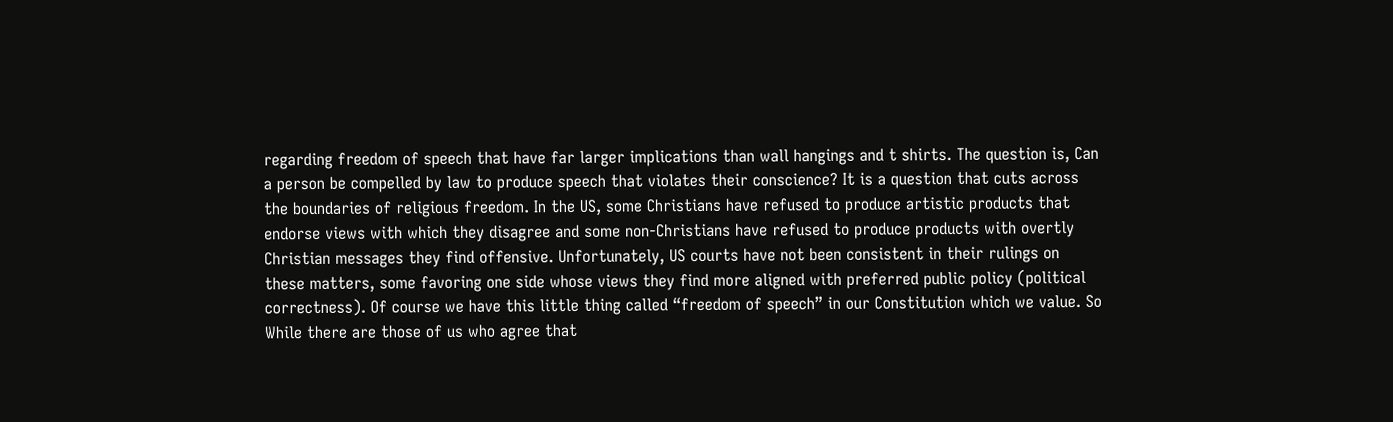regarding freedom of speech that have far larger implications than wall hangings and t shirts. The question is, Can a person be compelled by law to produce speech that violates their conscience? It is a question that cuts across the boundaries of religious freedom. In the US, some Christians have refused to produce artistic products that endorse views with which they disagree and some non-Christians have refused to produce products with overtly Christian messages they find offensive. Unfortunately, US courts have not been consistent in their rulings on these matters, some favoring one side whose views they find more aligned with preferred public policy (political correctness). Of course we have this little thing called “freedom of speech” in our Constitution which we value. So While there are those of us who agree that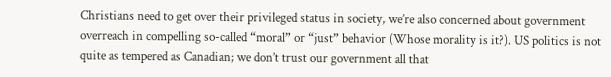Christians need to get over their privileged status in society, we’re also concerned about government overreach in compelling so-called “moral” or “just” behavior (Whose morality is it?). US politics is not quite as tempered as Canadian; we don’t trust our government all that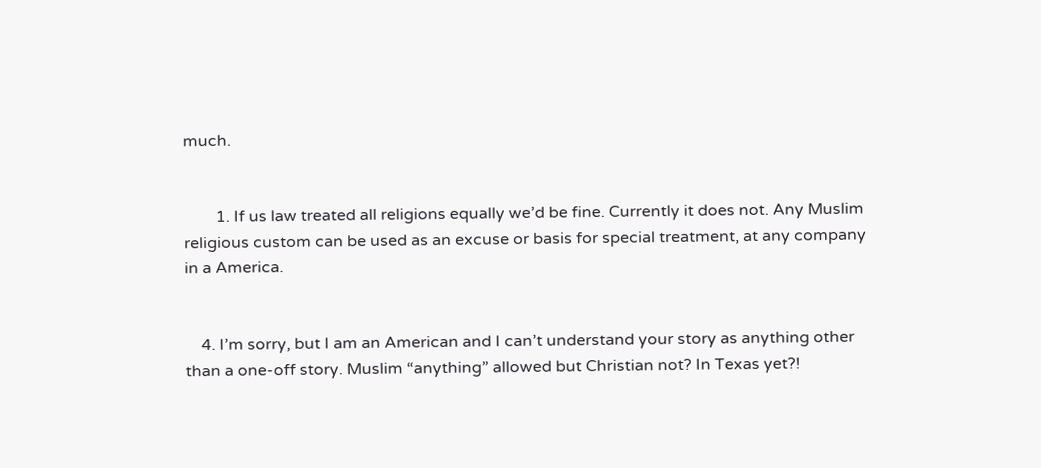much.


        1. If us law treated all religions equally we’d be fine. Currently it does not. Any Muslim religious custom can be used as an excuse or basis for special treatment, at any company in a America.


    4. I’m sorry, but I am an American and I can’t understand your story as anything other than a one-off story. Muslim “anything” allowed but Christian not? In Texas yet?!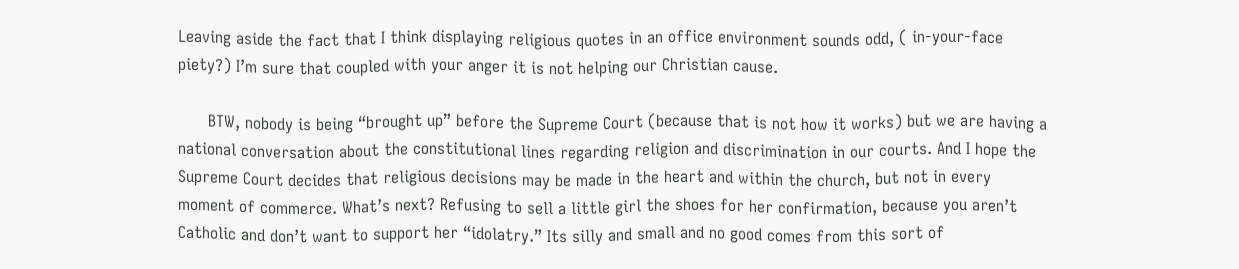Leaving aside the fact that I think displaying religious quotes in an office environment sounds odd, ( in-your-face piety?) I’m sure that coupled with your anger it is not helping our Christian cause.

      BTW, nobody is being “brought up” before the Supreme Court (because that is not how it works) but we are having a national conversation about the constitutional lines regarding religion and discrimination in our courts. And I hope the Supreme Court decides that religious decisions may be made in the heart and within the church, but not in every moment of commerce. What’s next? Refusing to sell a little girl the shoes for her confirmation, because you aren’t Catholic and don’t want to support her “idolatry.” Its silly and small and no good comes from this sort of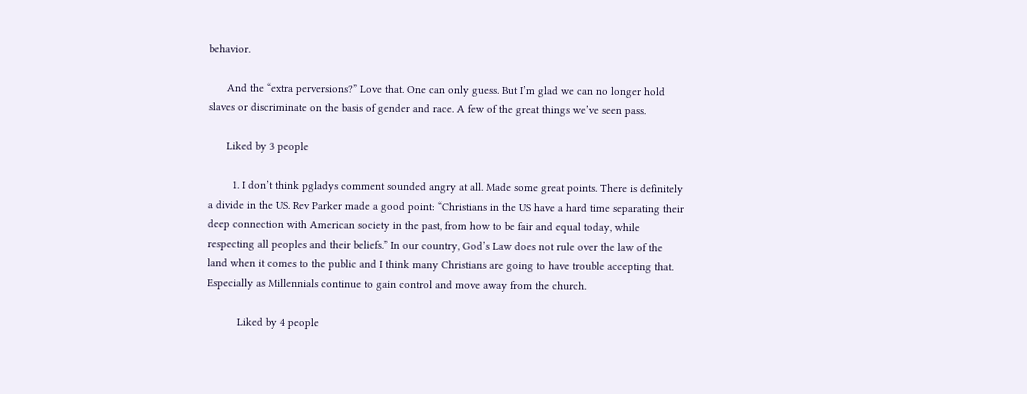behavior.

      And the “extra perversions?” Love that. One can only guess. But I’m glad we can no longer hold slaves or discriminate on the basis of gender and race. A few of the great things we’ve seen pass.

      Liked by 3 people

        1. I don’t think pgladys comment sounded angry at all. Made some great points. There is definitely a divide in the US. Rev Parker made a good point: “Christians in the US have a hard time separating their deep connection with American society in the past, from how to be fair and equal today, while respecting all peoples and their beliefs.” In our country, God’s Law does not rule over the law of the land when it comes to the public and I think many Christians are going to have trouble accepting that. Especially as Millennials continue to gain control and move away from the church.

          Liked by 4 people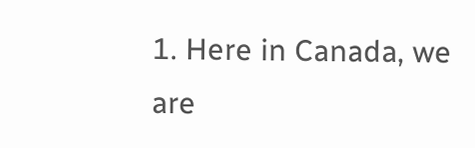1. Here in Canada, we are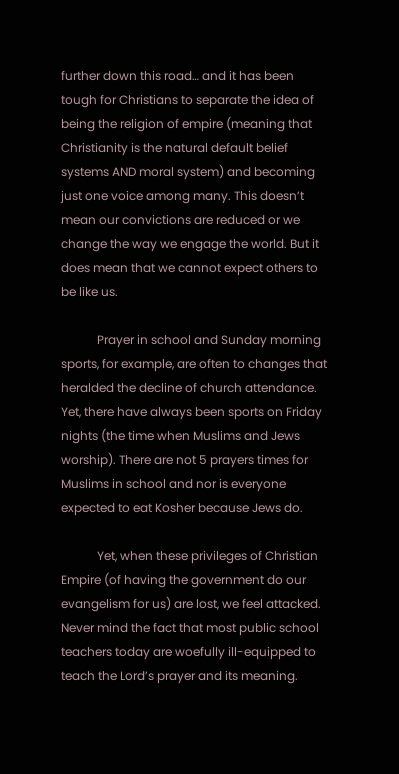further down this road… and it has been tough for Christians to separate the idea of being the religion of empire (meaning that Christianity is the natural default belief systems AND moral system) and becoming just one voice among many. This doesn’t mean our convictions are reduced or we change the way we engage the world. But it does mean that we cannot expect others to be like us.

            Prayer in school and Sunday morning sports, for example, are often to changes that heralded the decline of church attendance. Yet, there have always been sports on Friday nights (the time when Muslims and Jews worship). There are not 5 prayers times for Muslims in school and nor is everyone expected to eat Kosher because Jews do.

            Yet, when these privileges of Christian Empire (of having the government do our evangelism for us) are lost, we feel attacked. Never mind the fact that most public school teachers today are woefully ill-equipped to teach the Lord’s prayer and its meaning.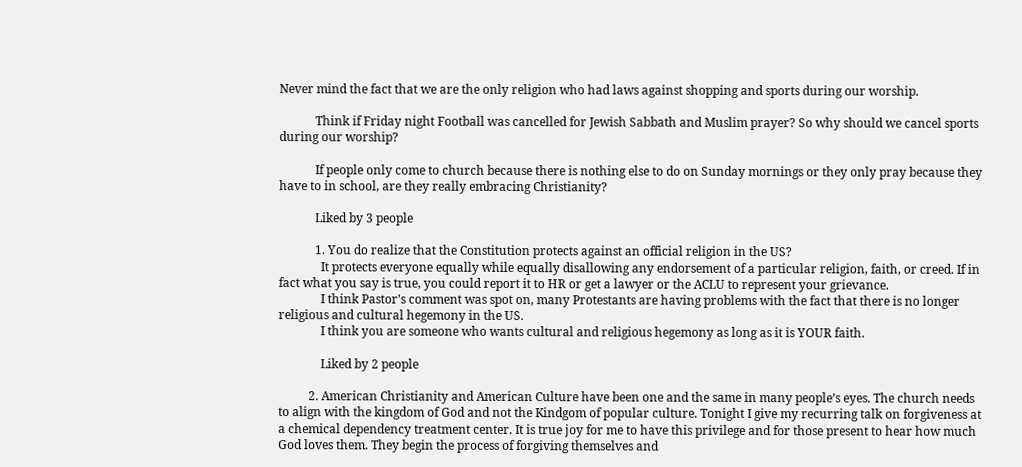Never mind the fact that we are the only religion who had laws against shopping and sports during our worship.

            Think if Friday night Football was cancelled for Jewish Sabbath and Muslim prayer? So why should we cancel sports during our worship?

            If people only come to church because there is nothing else to do on Sunday mornings or they only pray because they have to in school, are they really embracing Christianity?

            Liked by 3 people

            1. You do realize that the Constitution protects against an official religion in the US?
              It protects everyone equally while equally disallowing any endorsement of a particular religion, faith, or creed. If in fact what you say is true, you could report it to HR or get a lawyer or the ACLU to represent your grievance.
              I think Pastor’s comment was spot on, many Protestants are having problems with the fact that there is no longer religious and cultural hegemony in the US.
              I think you are someone who wants cultural and religious hegemony as long as it is YOUR faith.

              Liked by 2 people

          2. American Christianity and American Culture have been one and the same in many people’s eyes. The church needs to align with the kingdom of God and not the Kindgom of popular culture. Tonight I give my recurring talk on forgiveness at a chemical dependency treatment center. It is true joy for me to have this privilege and for those present to hear how much God loves them. They begin the process of forgiving themselves and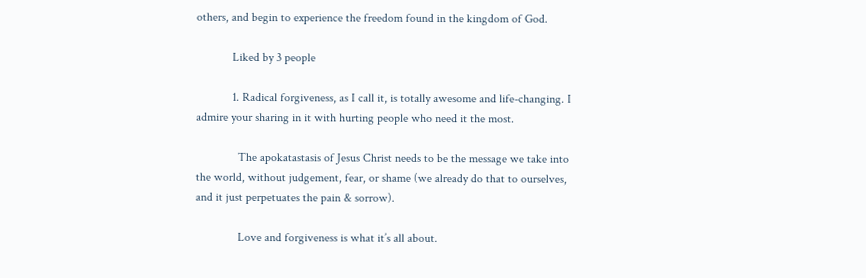others, and begin to experience the freedom found in the kingdom of God.

            Liked by 3 people

            1. Radical forgiveness, as I call it, is totally awesome and life-changing. I admire your sharing in it with hurting people who need it the most.

              The apokatastasis of Jesus Christ needs to be the message we take into the world, without judgement, fear, or shame (we already do that to ourselves, and it just perpetuates the pain & sorrow).

              Love and forgiveness is what it’s all about.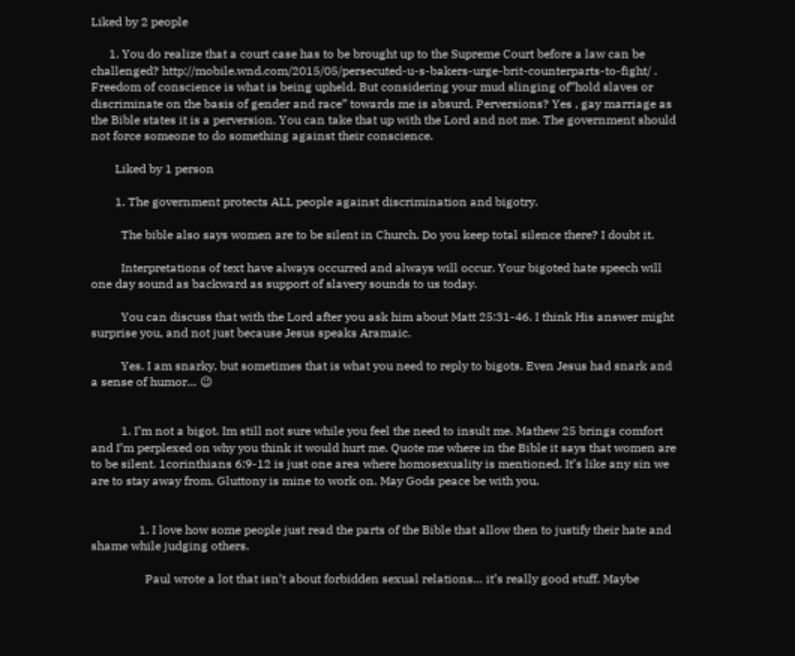Liked by 2 people

      1. You do realize that a court case has to be brought up to the Supreme Court before a law can be challenged? http://mobile.wnd.com/2015/05/persecuted-u-s-bakers-urge-brit-counterparts-to-fight/ . Freedom of conscience is what is being upheld. But considering your mud slinging of”hold slaves or discriminate on the basis of gender and race” towards me is absurd. Perversions? Yes , gay marriage as the Bible states it is a perversion. You can take that up with the Lord and not me. The government should not force someone to do something against their conscience.

        Liked by 1 person

        1. The government protects ALL people against discrimination and bigotry.

          The bible also says women are to be silent in Church. Do you keep total silence there? I doubt it.

          Interpretations of text have always occurred and always will occur. Your bigoted hate speech will one day sound as backward as support of slavery sounds to us today.

          You can discuss that with the Lord after you ask him about Matt 25:31-46. I think His answer might surprise you, and not just because Jesus speaks Aramaic.

          Yes. I am snarky, but sometimes that is what you need to reply to bigots. Even Jesus had snark and a sense of humor… 😉


          1. I’m not a bigot. Im still not sure while you feel the need to insult me. Mathew 25 brings comfort and I’m perplexed on why you think it would hurt me. Quote me where in the Bible it says that women are to be silent. 1corinthians 6:9-12 is just one area where homosexuality is mentioned. It’s like any sin we are to stay away from. Gluttony is mine to work on. May Gods peace be with you.


                1. I love how some people just read the parts of the Bible that allow then to justify their hate and shame while judging others.

                  Paul wrote a lot that isn’t about forbidden sexual relations… it’s really good stuff. Maybe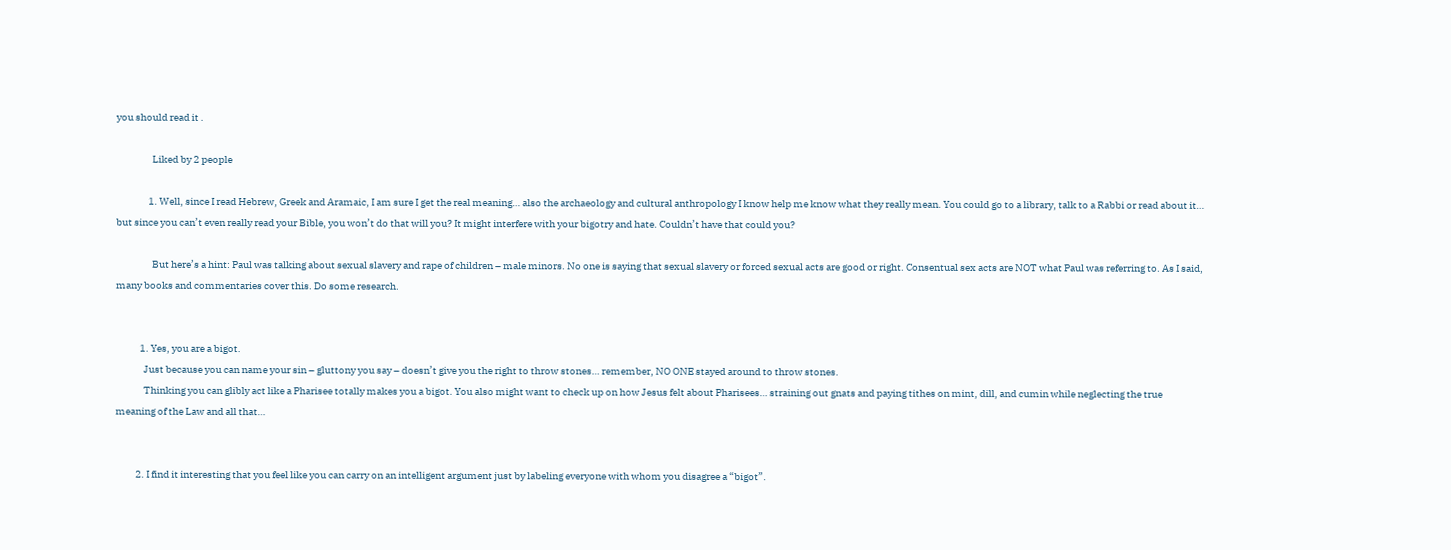you should read it .

                  Liked by 2 people

                1. Well, since I read Hebrew, Greek and Aramaic, I am sure I get the real meaning… also the archaeology and cultural anthropology I know help me know what they really mean. You could go to a library, talk to a Rabbi or read about it… but since you can’t even really read your Bible, you won’t do that will you? It might interfere with your bigotry and hate. Couldn’t have that could you?

                  But here’s a hint: Paul was talking about sexual slavery and rape of children – male minors. No one is saying that sexual slavery or forced sexual acts are good or right. Consentual sex acts are NOT what Paul was referring to. As I said, many books and commentaries cover this. Do some research.


            1. Yes, you are a bigot.
              Just because you can name your sin – gluttony you say – doesn’t give you the right to throw stones… remember, NO ONE stayed around to throw stones.
              Thinking you can glibly act like a Pharisee totally makes you a bigot. You also might want to check up on how Jesus felt about Pharisees… straining out gnats and paying tithes on mint, dill, and cumin while neglecting the true meaning of the Law and all that…


          2. I find it interesting that you feel like you can carry on an intelligent argument just by labeling everyone with whom you disagree a “bigot”.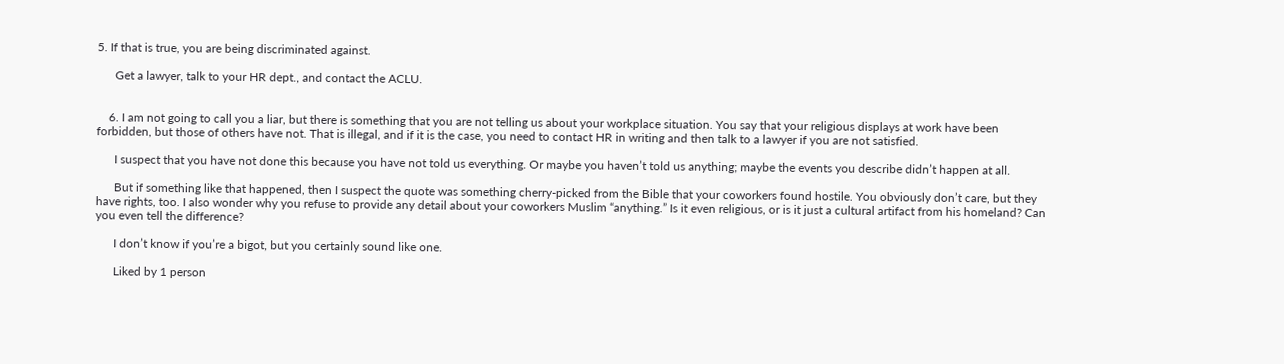5. If that is true, you are being discriminated against.

      Get a lawyer, talk to your HR dept., and contact the ACLU.


    6. I am not going to call you a liar, but there is something that you are not telling us about your workplace situation. You say that your religious displays at work have been forbidden, but those of others have not. That is illegal, and if it is the case, you need to contact HR in writing and then talk to a lawyer if you are not satisfied.

      I suspect that you have not done this because you have not told us everything. Or maybe you haven’t told us anything; maybe the events you describe didn’t happen at all.

      But if something like that happened, then I suspect the quote was something cherry-picked from the Bible that your coworkers found hostile. You obviously don’t care, but they have rights, too. I also wonder why you refuse to provide any detail about your coworkers Muslim “anything.” Is it even religious, or is it just a cultural artifact from his homeland? Can you even tell the difference?

      I don’t know if you’re a bigot, but you certainly sound like one.

      Liked by 1 person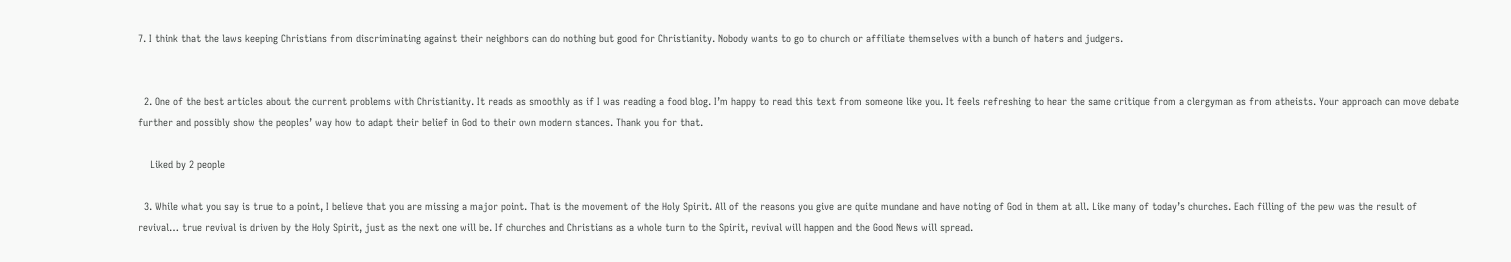7. I think that the laws keeping Christians from discriminating against their neighbors can do nothing but good for Christianity. Nobody wants to go to church or affiliate themselves with a bunch of haters and judgers.


  2. One of the best articles about the current problems with Christianity. It reads as smoothly as if I was reading a food blog. I’m happy to read this text from someone like you. It feels refreshing to hear the same critique from a clergyman as from atheists. Your approach can move debate further and possibly show the peoples’ way how to adapt their belief in God to their own modern stances. Thank you for that.

    Liked by 2 people

  3. While what you say is true to a point, I believe that you are missing a major point. That is the movement of the Holy Spirit. All of the reasons you give are quite mundane and have noting of God in them at all. Like many of today’s churches. Each filling of the pew was the result of revival… true revival is driven by the Holy Spirit, just as the next one will be. If churches and Christians as a whole turn to the Spirit, revival will happen and the Good News will spread.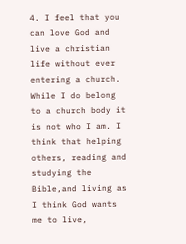4. I feel that you can love God and live a christian life without ever entering a church. While I do belong to a church body it is not who I am. I think that helping others, reading and studying the Bible,and living as I think God wants me to live,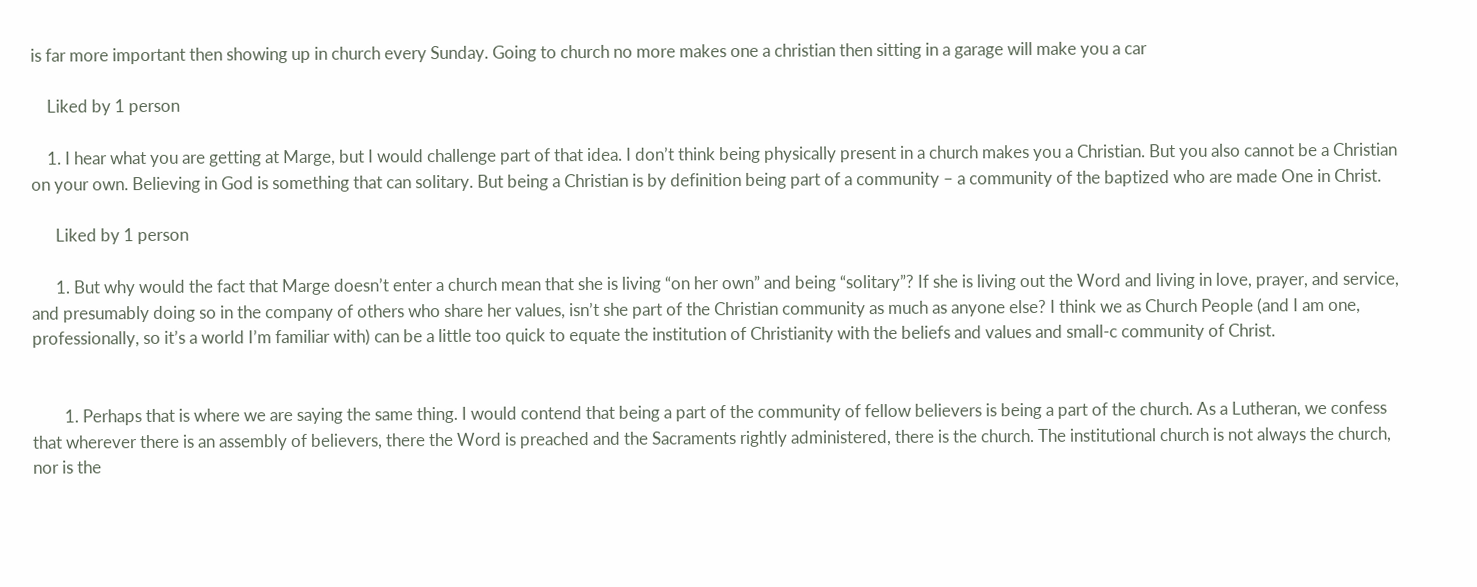is far more important then showing up in church every Sunday. Going to church no more makes one a christian then sitting in a garage will make you a car

    Liked by 1 person

    1. I hear what you are getting at Marge, but I would challenge part of that idea. I don’t think being physically present in a church makes you a Christian. But you also cannot be a Christian on your own. Believing in God is something that can solitary. But being a Christian is by definition being part of a community – a community of the baptized who are made One in Christ.

      Liked by 1 person

      1. But why would the fact that Marge doesn’t enter a church mean that she is living “on her own” and being “solitary”? If she is living out the Word and living in love, prayer, and service, and presumably doing so in the company of others who share her values, isn’t she part of the Christian community as much as anyone else? I think we as Church People (and I am one, professionally, so it’s a world I’m familiar with) can be a little too quick to equate the institution of Christianity with the beliefs and values and small-c community of Christ.


        1. Perhaps that is where we are saying the same thing. I would contend that being a part of the community of fellow believers is being a part of the church. As a Lutheran, we confess that wherever there is an assembly of believers, there the Word is preached and the Sacraments rightly administered, there is the church. The institutional church is not always the church, nor is the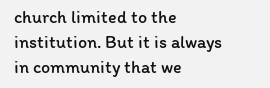church limited to the institution. But it is always in community that we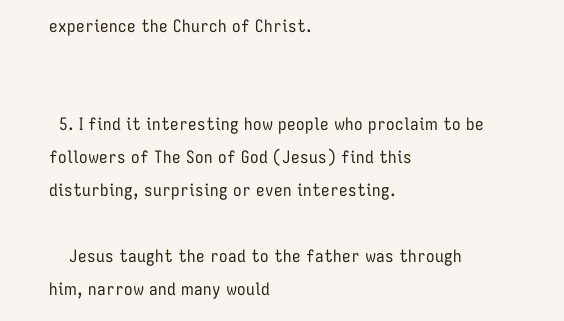experience the Church of Christ.


  5. I find it interesting how people who proclaim to be followers of The Son of God (Jesus) find this disturbing, surprising or even interesting.

    Jesus taught the road to the father was through him, narrow and many would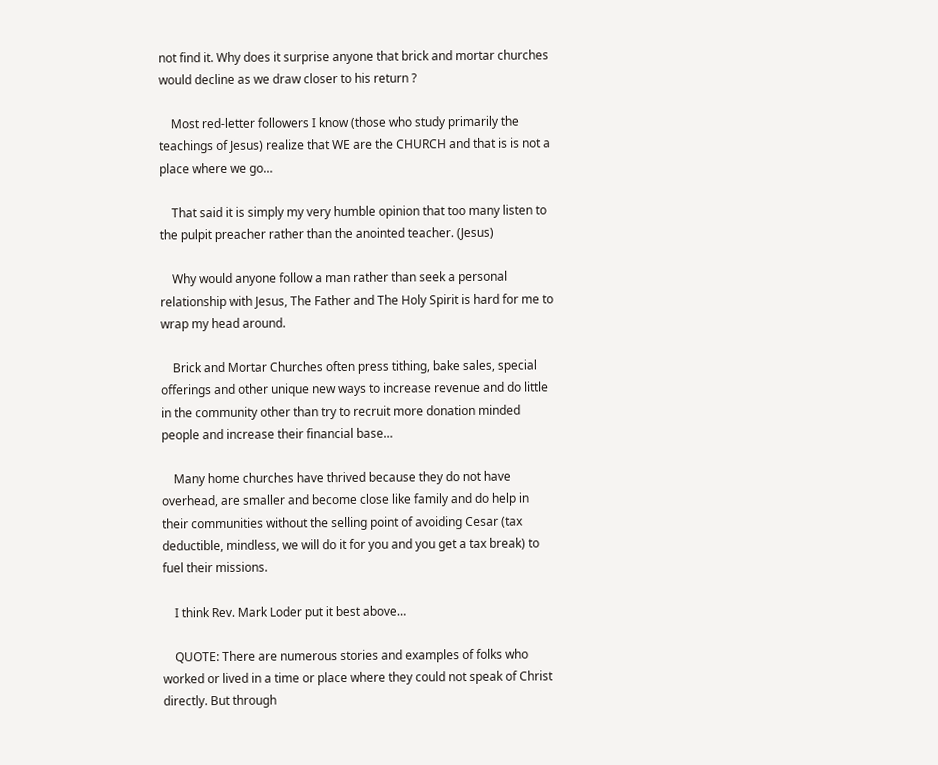not find it. Why does it surprise anyone that brick and mortar churches would decline as we draw closer to his return ?

    Most red-letter followers I know (those who study primarily the teachings of Jesus) realize that WE are the CHURCH and that is is not a place where we go…

    That said it is simply my very humble opinion that too many listen to the pulpit preacher rather than the anointed teacher. (Jesus)

    Why would anyone follow a man rather than seek a personal relationship with Jesus, The Father and The Holy Spirit is hard for me to wrap my head around.

    Brick and Mortar Churches often press tithing, bake sales, special offerings and other unique new ways to increase revenue and do little in the community other than try to recruit more donation minded people and increase their financial base…

    Many home churches have thrived because they do not have overhead, are smaller and become close like family and do help in their communities without the selling point of avoiding Cesar (tax deductible, mindless, we will do it for you and you get a tax break) to fuel their missions.

    I think Rev. Mark Loder put it best above…

    QUOTE: There are numerous stories and examples of folks who worked or lived in a time or place where they could not speak of Christ directly. But through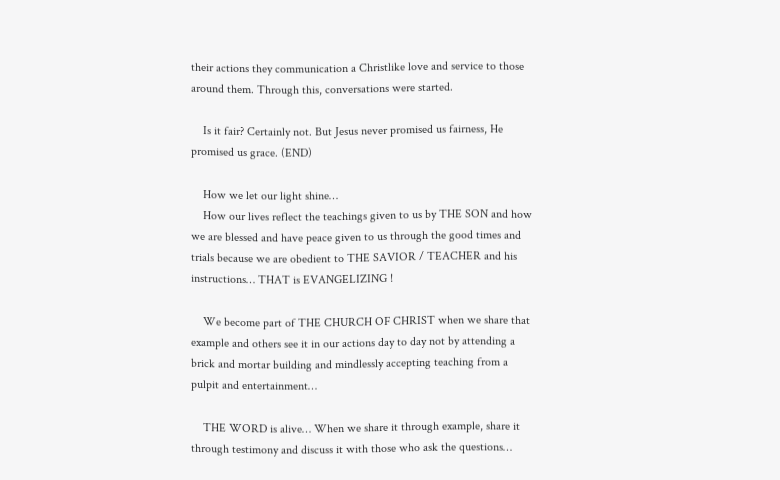their actions they communication a Christlike love and service to those around them. Through this, conversations were started.

    Is it fair? Certainly not. But Jesus never promised us fairness, He promised us grace. (END)

    How we let our light shine…
    How our lives reflect the teachings given to us by THE SON and how we are blessed and have peace given to us through the good times and trials because we are obedient to THE SAVIOR / TEACHER and his instructions… THAT is EVANGELIZING !

    We become part of THE CHURCH OF CHRIST when we share that example and others see it in our actions day to day not by attending a brick and mortar building and mindlessly accepting teaching from a pulpit and entertainment…

    THE WORD is alive… When we share it through example, share it through testimony and discuss it with those who ask the questions…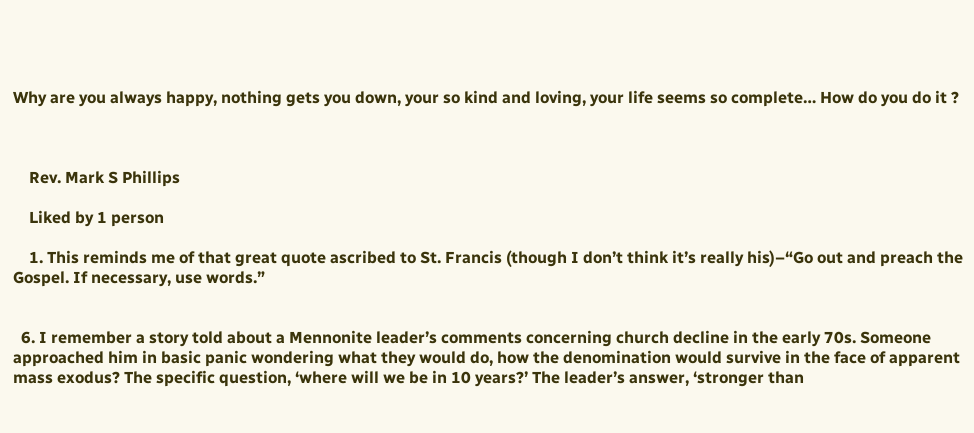Why are you always happy, nothing gets you down, your so kind and loving, your life seems so complete… How do you do it ?



    Rev. Mark S Phillips

    Liked by 1 person

    1. This reminds me of that great quote ascribed to St. Francis (though I don’t think it’s really his)–“Go out and preach the Gospel. If necessary, use words.”


  6. I remember a story told about a Mennonite leader’s comments concerning church decline in the early 70s. Someone approached him in basic panic wondering what they would do, how the denomination would survive in the face of apparent mass exodus? The specific question, ‘where will we be in 10 years?’ The leader’s answer, ‘stronger than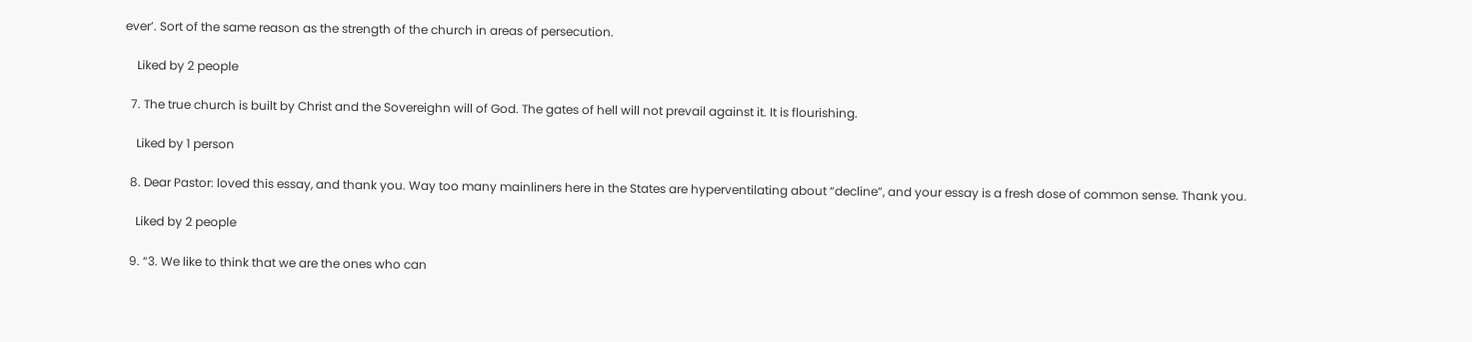ever’. Sort of the same reason as the strength of the church in areas of persecution.

    Liked by 2 people

  7. The true church is built by Christ and the Sovereighn will of God. The gates of hell will not prevail against it. It is flourishing.

    Liked by 1 person

  8. Dear Pastor: loved this essay, and thank you. Way too many mainliners here in the States are hyperventilating about “decline”, and your essay is a fresh dose of common sense. Thank you.

    Liked by 2 people

  9. “3. We like to think that we are the ones who can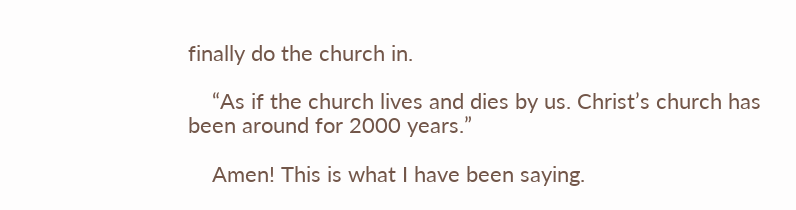finally do the church in.

    “As if the church lives and dies by us. Christ’s church has been around for 2000 years.”

    Amen! This is what I have been saying.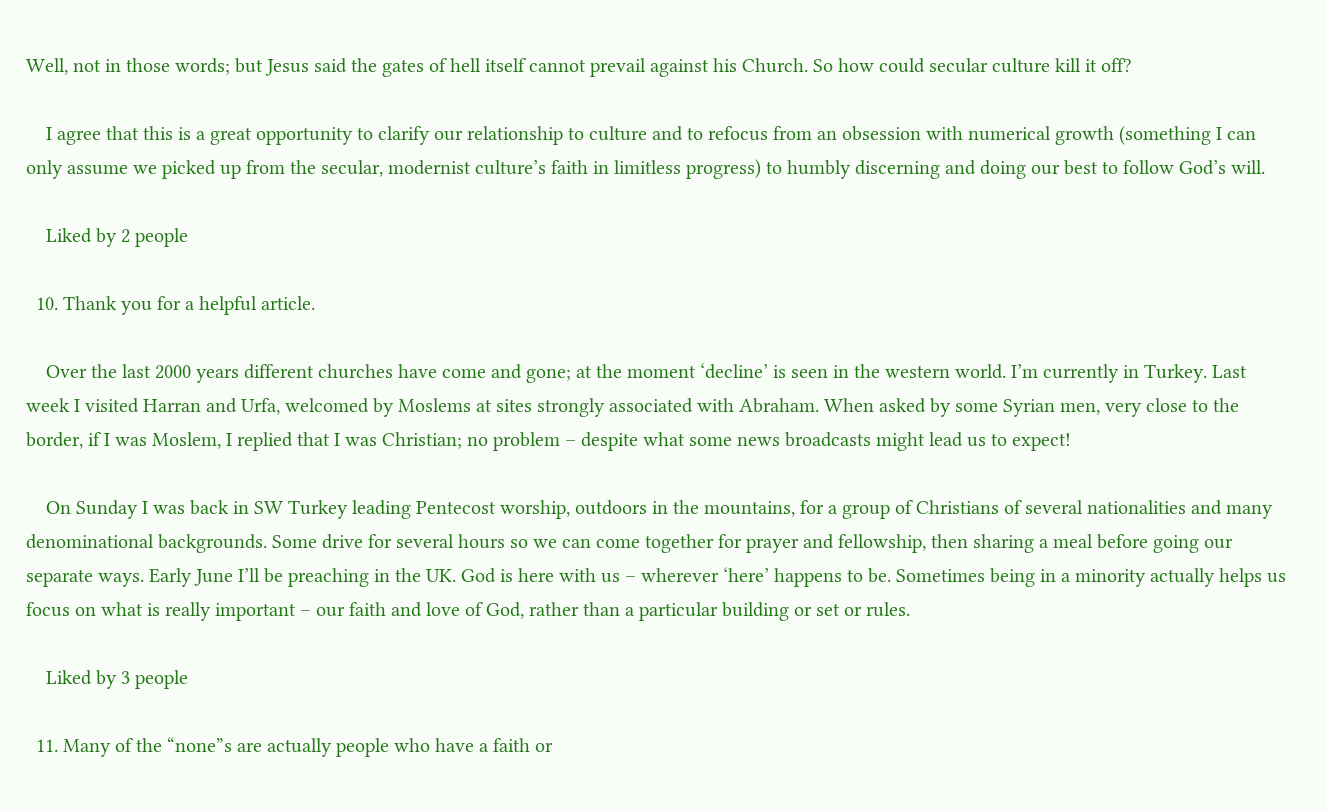Well, not in those words; but Jesus said the gates of hell itself cannot prevail against his Church. So how could secular culture kill it off?

    I agree that this is a great opportunity to clarify our relationship to culture and to refocus from an obsession with numerical growth (something I can only assume we picked up from the secular, modernist culture’s faith in limitless progress) to humbly discerning and doing our best to follow God’s will.

    Liked by 2 people

  10. Thank you for a helpful article.

    Over the last 2000 years different churches have come and gone; at the moment ‘decline’ is seen in the western world. I’m currently in Turkey. Last week I visited Harran and Urfa, welcomed by Moslems at sites strongly associated with Abraham. When asked by some Syrian men, very close to the border, if I was Moslem, I replied that I was Christian; no problem – despite what some news broadcasts might lead us to expect!

    On Sunday I was back in SW Turkey leading Pentecost worship, outdoors in the mountains, for a group of Christians of several nationalities and many denominational backgrounds. Some drive for several hours so we can come together for prayer and fellowship, then sharing a meal before going our separate ways. Early June I’ll be preaching in the UK. God is here with us – wherever ‘here’ happens to be. Sometimes being in a minority actually helps us focus on what is really important – our faith and love of God, rather than a particular building or set or rules.

    Liked by 3 people

  11. Many of the “none”s are actually people who have a faith or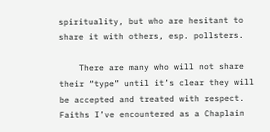spirituality, but who are hesitant to share it with others, esp. pollsters.

    There are many who will not share their “type” until it’s clear they will be accepted and treated with respect. Faiths I’ve encountered as a Chaplain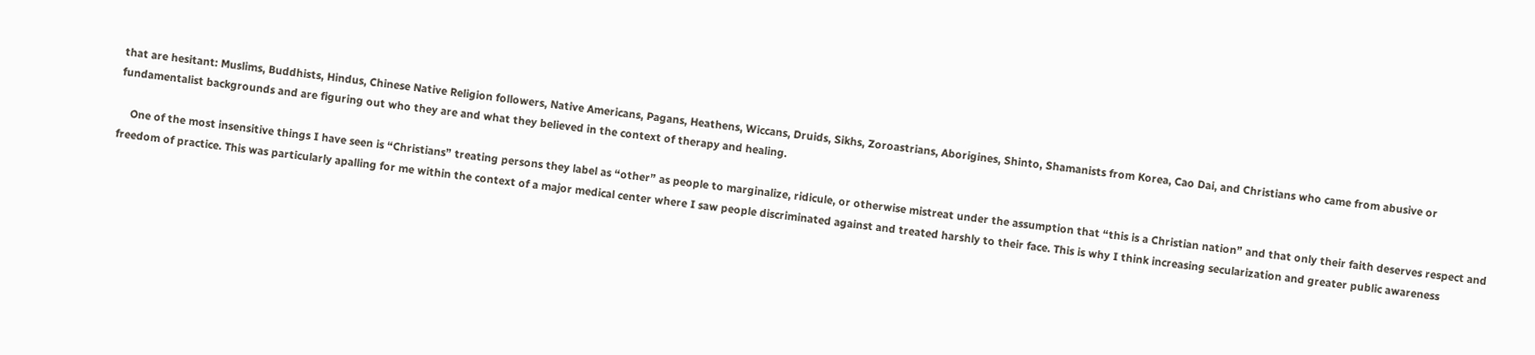that are hesitant: Muslims, Buddhists, Hindus, Chinese Native Religion followers, Native Americans, Pagans, Heathens, Wiccans, Druids, Sikhs, Zoroastrians, Aborigines, Shinto, Shamanists from Korea, Cao Dai, and Christians who came from abusive or fundamentalist backgrounds and are figuring out who they are and what they believed in the context of therapy and healing.

    One of the most insensitive things I have seen is “Christians” treating persons they label as “other” as people to marginalize, ridicule, or otherwise mistreat under the assumption that “this is a Christian nation” and that only their faith deserves respect and freedom of practice. This was particularly apalling for me within the context of a major medical center where I saw people discriminated against and treated harshly to their face. This is why I think increasing secularization and greater public awareness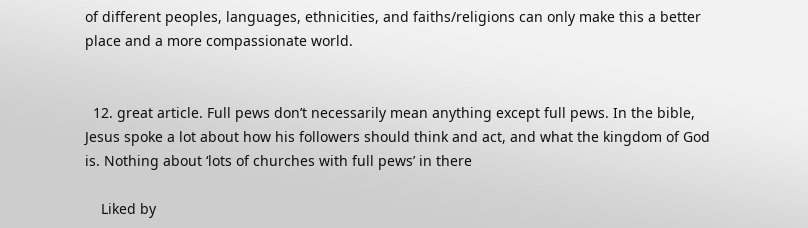of different peoples, languages, ethnicities, and faiths/religions can only make this a better place and a more compassionate world.


  12. great article. Full pews don’t necessarily mean anything except full pews. In the bible, Jesus spoke a lot about how his followers should think and act, and what the kingdom of God is. Nothing about ‘lots of churches with full pews’ in there

    Liked by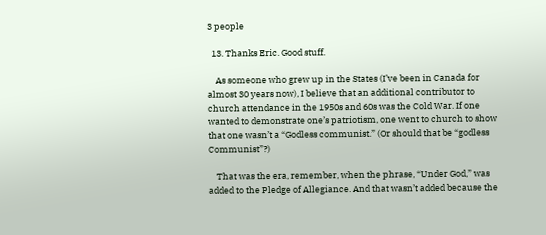3 people

  13. Thanks Eric. Good stuff.

    As someone who grew up in the States (I’ve been in Canada for almost 30 years now), I believe that an additional contributor to church attendance in the 1950s and 60s was the Cold War. If one wanted to demonstrate one’s patriotism, one went to church to show that one wasn’t a “Godless communist.” (Or should that be “godless Communist”?)

    That was the era, remember, when the phrase, “Under God,” was added to the Pledge of Allegiance. And that wasn’t added because the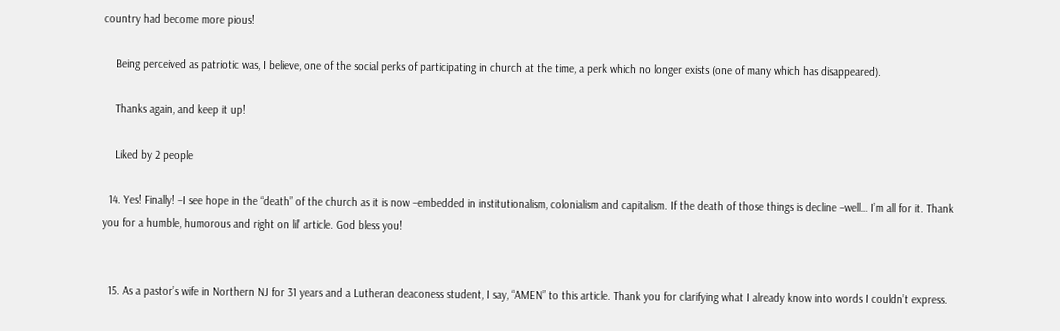country had become more pious!

    Being perceived as patriotic was, I believe, one of the social perks of participating in church at the time, a perk which no longer exists (one of many which has disappeared).

    Thanks again, and keep it up!

    Liked by 2 people

  14. Yes! Finally! –I see hope in the “death” of the church as it is now –embedded in institutionalism, colonialism and capitalism. If the death of those things is decline –well… I’m all for it. Thank you for a humble, humorous and right on lil’ article. God bless you!


  15. As a pastor’s wife in Northern NJ for 31 years and a Lutheran deaconess student, I say, “AMEN” to this article. Thank you for clarifying what I already know into words I couldn’t express.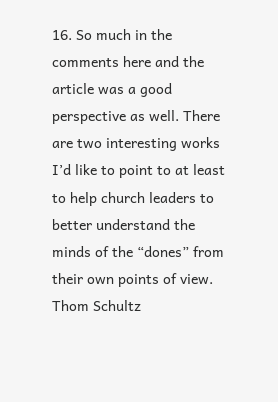16. So much in the comments here and the article was a good perspective as well. There are two interesting works I’d like to point to at least to help church leaders to better understand the minds of the “dones” from their own points of view. Thom Schultz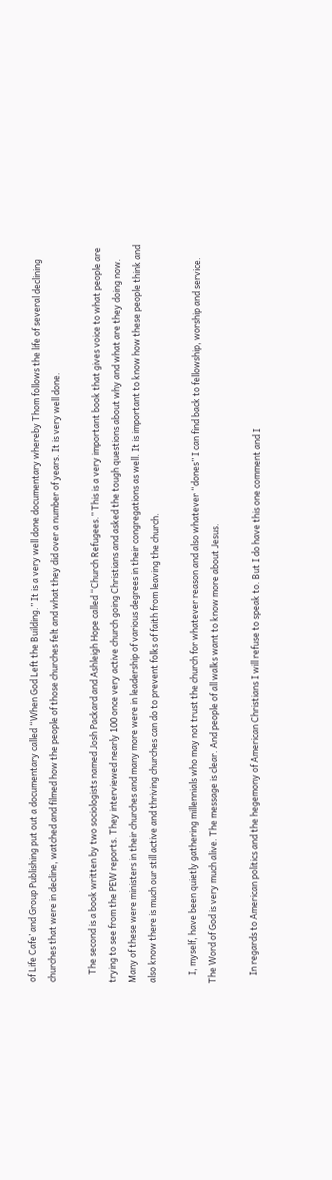of Life Cafe’ and Group Publishing put out a documentary called “When God Left the Building.” It is a very well done documentary whereby Thom follows the life of several declining churches that were in decline, watched and filmed how the people of those churches felt and what they did over a number of years. It is very well done.

    The second is a book written by two sociologists named Josh Packard and Ashleigh Hope called “Church Refugees.” This is a very important book that gives voice to what people are trying to see from the PEW reports. They interviewed nearly 100 once very active church going Christians and asked the tough questions about why and what are they doing now. Many of these were ministers in their churches and many more were in leadership of various degrees in their congregations as well. It is important to know how these people think and also know there is much our still active and thriving churches can do to prevent folks of faith from leaving the church.

    I, myself, have been quietly gathering millennials who may not trust the church for whatever reason and also whatever “dones” I can find back to fellowship, worship and service. The Word of God is very much alive. The message is clear. And people of all walks want to know more about Jesus.

    In regards to American politics and the hegemony of American Christians I will refuse to speak to. But I do have this one comment and I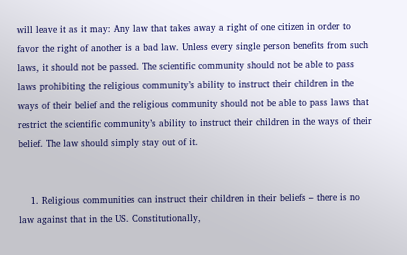will leave it as it may: Any law that takes away a right of one citizen in order to favor the right of another is a bad law. Unless every single person benefits from such laws, it should not be passed. The scientific community should not be able to pass laws prohibiting the religious community’s ability to instruct their children in the ways of their belief and the religious community should not be able to pass laws that restrict the scientific community’s ability to instruct their children in the ways of their belief. The law should simply stay out of it.


    1. Religious communities can instruct their children in their beliefs – there is no law against that in the US. Constitutionally,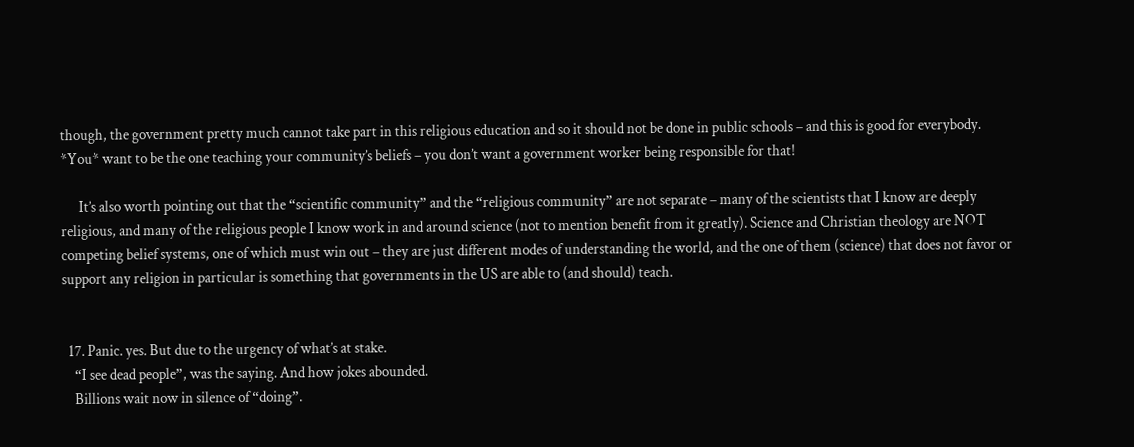though, the government pretty much cannot take part in this religious education and so it should not be done in public schools – and this is good for everybody. *You* want to be the one teaching your community’s beliefs – you don’t want a government worker being responsible for that!

      It’s also worth pointing out that the “scientific community” and the “religious community” are not separate – many of the scientists that I know are deeply religious, and many of the religious people I know work in and around science (not to mention benefit from it greatly). Science and Christian theology are NOT competing belief systems, one of which must win out – they are just different modes of understanding the world, and the one of them (science) that does not favor or support any religion in particular is something that governments in the US are able to (and should) teach.


  17. Panic. yes. But due to the urgency of what’s at stake.
    “I see dead people”, was the saying. And how jokes abounded.
    Billions wait now in silence of “doing”.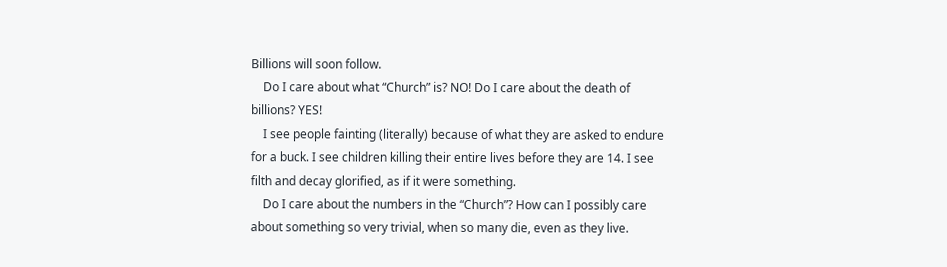Billions will soon follow.
    Do I care about what “Church” is? NO! Do I care about the death of billions? YES!
    I see people fainting (literally) because of what they are asked to endure for a buck. I see children killing their entire lives before they are 14. I see filth and decay glorified, as if it were something.
    Do I care about the numbers in the “Church”? How can I possibly care about something so very trivial, when so many die, even as they live.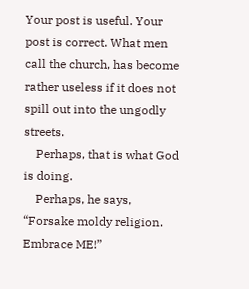Your post is useful. Your post is correct. What men call the church, has become rather useless if it does not spill out into the ungodly streets.
    Perhaps, that is what God is doing.
    Perhaps, he says, “Forsake moldy religion. Embrace ME!”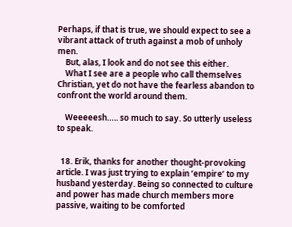Perhaps, if that is true, we should expect to see a vibrant attack of truth against a mob of unholy men.
    But, alas, I look and do not see this either.
    What I see are a people who call themselves Christian, yet do not have the fearless abandon to confront the world around them.

    Weeeeesh….. so much to say. So utterly useless to speak.


  18. Erik, thanks for another thought-provoking article. I was just trying to explain ’empire’ to my husband yesterday. Being so connected to culture and power has made church members more passive, waiting to be comforted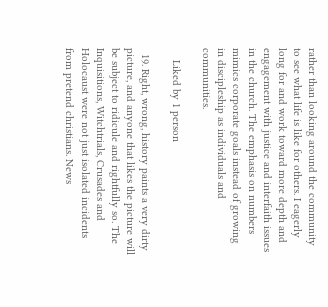rather than looking around the community to see what life is like for others. I eagerly long for and work toward more depth and engagement with justice and interfaith issues in the church. The emphasis on numbers mimics corporate goals instead of growing in discipleship as individuals and communities.

    Liked by 1 person

  19. Right, wrong, history paints a very dirty picture, and anyone that likes the picture will be subject to ridicule and rightfully so. The Inquisitions, Witchtrials, Crusades and Holocaust were not just isolated incidents from pretend christians. News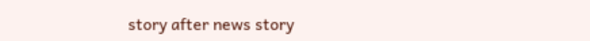story after news story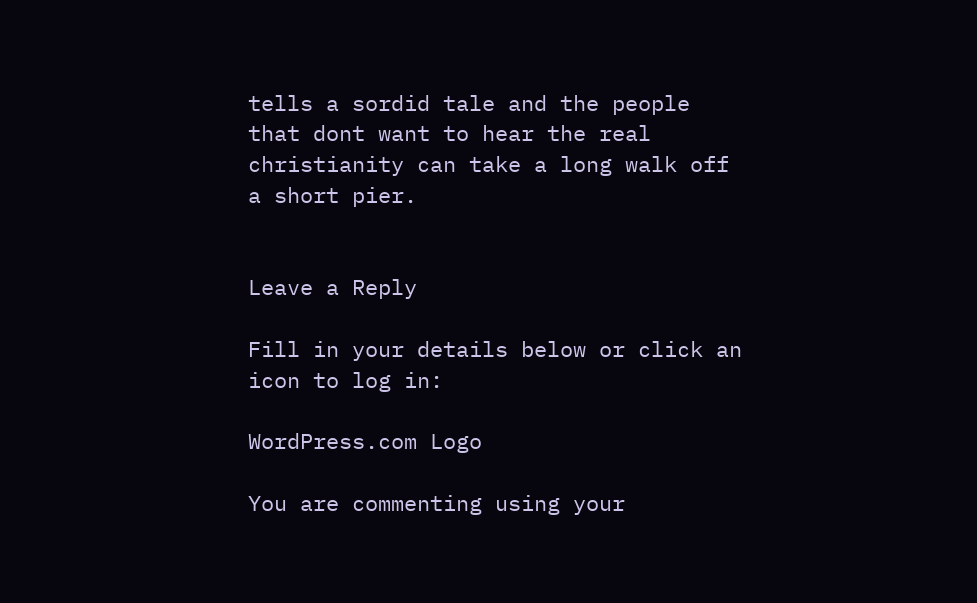tells a sordid tale and the people that dont want to hear the real christianity can take a long walk off a short pier.


Leave a Reply

Fill in your details below or click an icon to log in:

WordPress.com Logo

You are commenting using your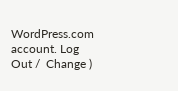WordPress.com account. Log Out /  Change )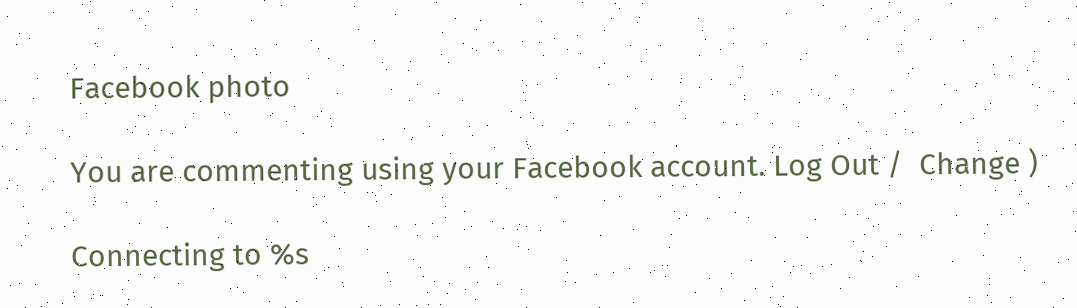Facebook photo

You are commenting using your Facebook account. Log Out /  Change )

Connecting to %s